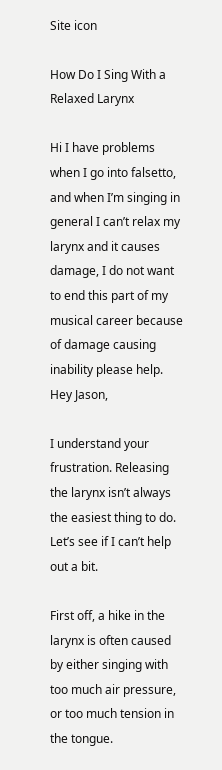Site icon

How Do I Sing With a Relaxed Larynx

Hi I have problems when I go into falsetto, and when I’m singing in general I can’t relax my larynx and it causes damage, I do not want to end this part of my musical career because of damage causing inability please help.
Hey Jason,

I understand your frustration. Releasing the larynx isn’t always the easiest thing to do. Let’s see if I can’t help out a bit.

First off, a hike in the larynx is often caused by either singing with too much air pressure, or too much tension in the tongue.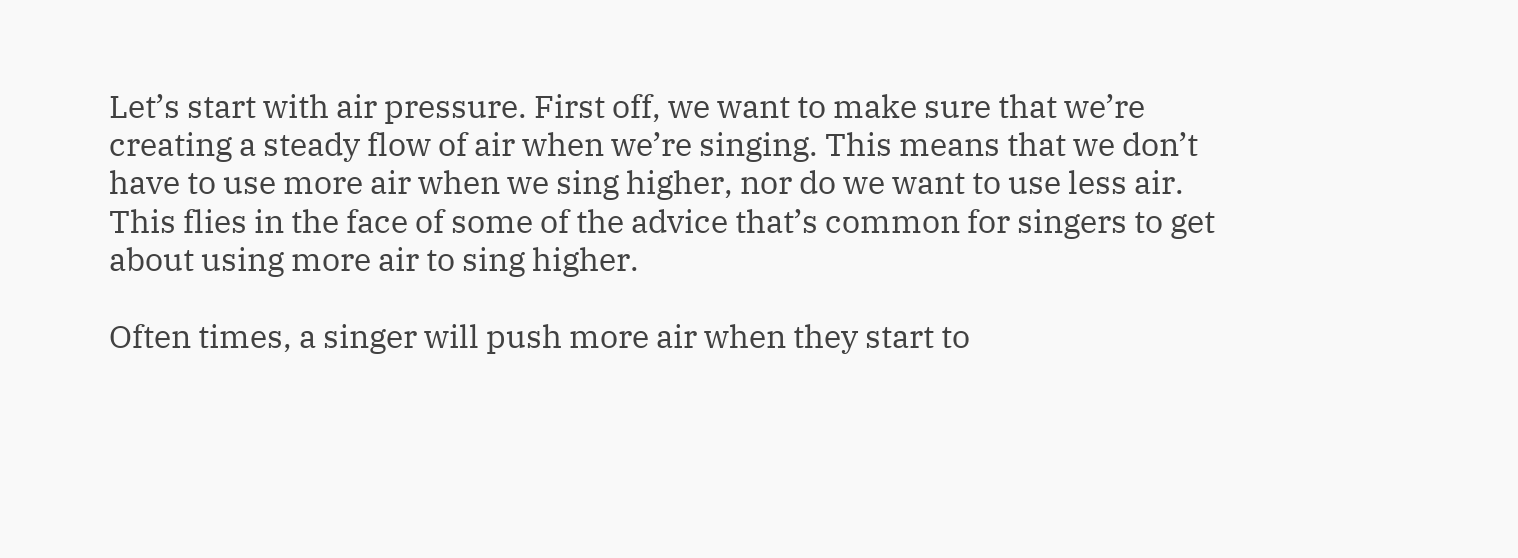Let’s start with air pressure. First off, we want to make sure that we’re creating a steady flow of air when we’re singing. This means that we don’t have to use more air when we sing higher, nor do we want to use less air. This flies in the face of some of the advice that’s common for singers to get about using more air to sing higher.

Often times, a singer will push more air when they start to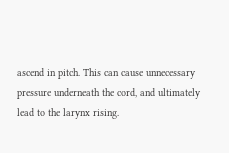ascend in pitch. This can cause unnecessary pressure underneath the cord, and ultimately lead to the larynx rising.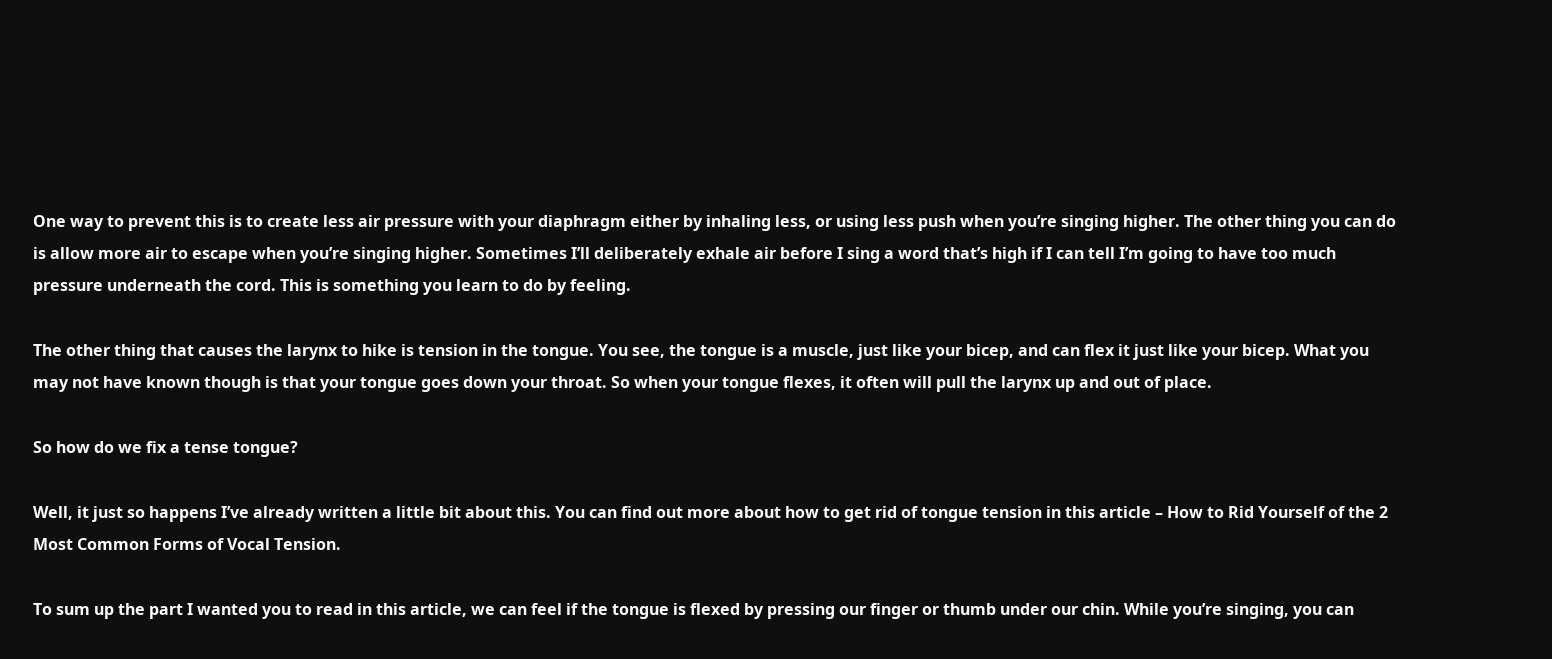One way to prevent this is to create less air pressure with your diaphragm either by inhaling less, or using less push when you’re singing higher. The other thing you can do is allow more air to escape when you’re singing higher. Sometimes I’ll deliberately exhale air before I sing a word that’s high if I can tell I’m going to have too much pressure underneath the cord. This is something you learn to do by feeling.

The other thing that causes the larynx to hike is tension in the tongue. You see, the tongue is a muscle, just like your bicep, and can flex it just like your bicep. What you may not have known though is that your tongue goes down your throat. So when your tongue flexes, it often will pull the larynx up and out of place.

So how do we fix a tense tongue?

Well, it just so happens I’ve already written a little bit about this. You can find out more about how to get rid of tongue tension in this article – How to Rid Yourself of the 2 Most Common Forms of Vocal Tension.

To sum up the part I wanted you to read in this article, we can feel if the tongue is flexed by pressing our finger or thumb under our chin. While you’re singing, you can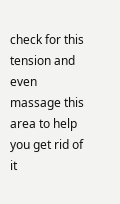check for this tension and even massage this area to help you get rid of it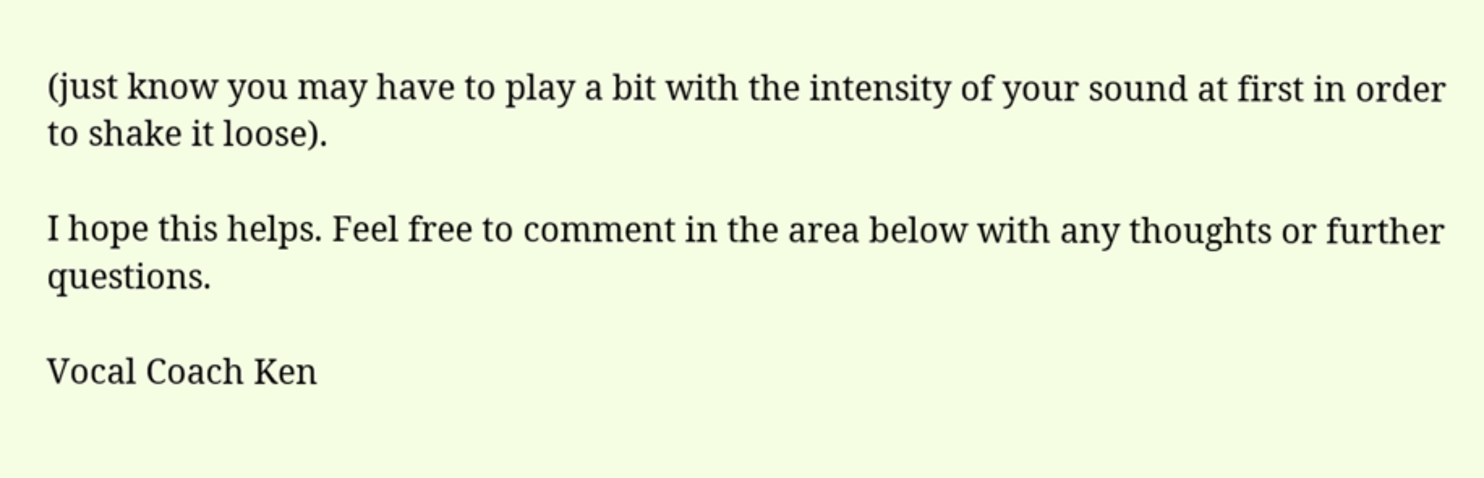(just know you may have to play a bit with the intensity of your sound at first in order to shake it loose).

I hope this helps. Feel free to comment in the area below with any thoughts or further questions.

Vocal Coach Ken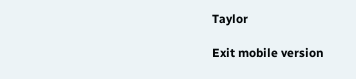Taylor

Exit mobile version